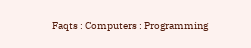Faqts : Computers : Programming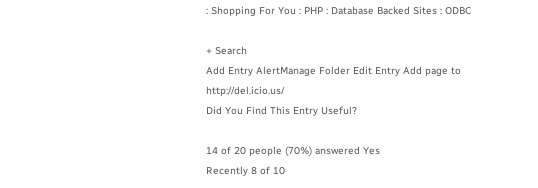: Shopping For You : PHP : Database Backed Sites : ODBC

+ Search
Add Entry AlertManage Folder Edit Entry Add page to http://del.icio.us/
Did You Find This Entry Useful?

14 of 20 people (70%) answered Yes
Recently 8 of 10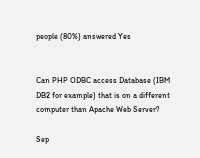people (80%) answered Yes


Can PHP ODBC access Database (IBM DB2 for example) that is on a different computer than Apache Web Server?

Sep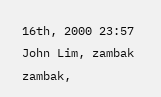16th, 2000 23:57
John Lim, zambak zambak,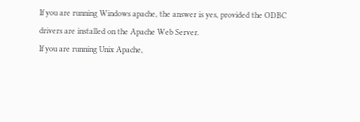If you are running Windows apache, the answer is yes, provided the ODBC
drivers are installed on the Apache Web Server.
If you are running Unix Apache,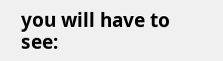you will have to see: